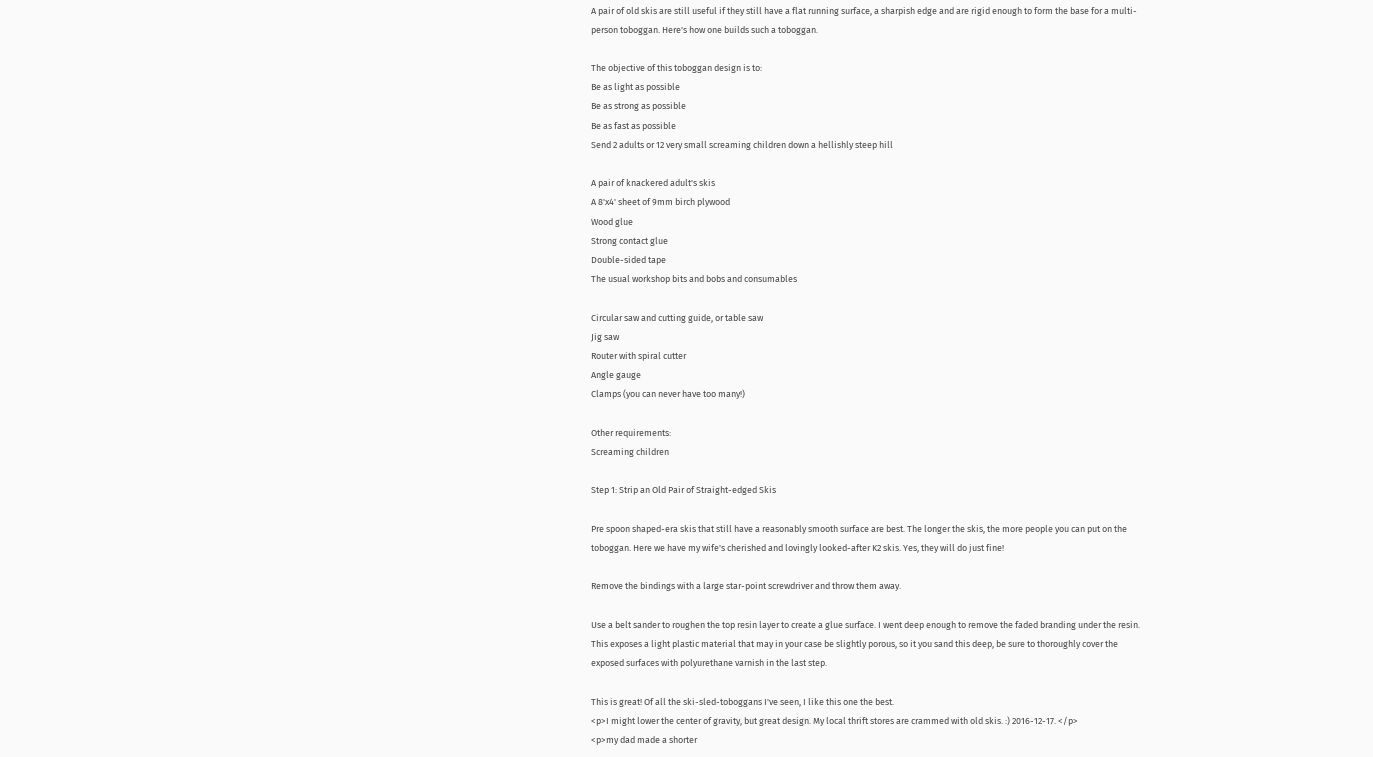A pair of old skis are still useful if they still have a flat running surface, a sharpish edge and are rigid enough to form the base for a multi-person toboggan. Here's how one builds such a toboggan.

The objective of this toboggan design is to:
Be as light as possible
Be as strong as possible
Be as fast as possible
Send 2 adults or 12 very small screaming children down a hellishly steep hill

A pair of knackered adult's skis
A 8'x4' sheet of 9mm birch plywood
Wood glue
Strong contact glue
Double-sided tape
The usual workshop bits and bobs and consumables

Circular saw and cutting guide, or table saw
Jig saw
Router with spiral cutter
Angle gauge
Clamps (you can never have too many!)

Other requirements:
Screaming children

Step 1: Strip an Old Pair of Straight-edged Skis

Pre spoon shaped-era skis that still have a reasonably smooth surface are best. The longer the skis, the more people you can put on the toboggan. Here we have my wife's cherished and lovingly looked-after K2 skis. Yes, they will do just fine!

Remove the bindings with a large star-point screwdriver and throw them away.

Use a belt sander to roughen the top resin layer to create a glue surface. I went deep enough to remove the faded branding under the resin. This exposes a light plastic material that may in your case be slightly porous, so it you sand this deep, be sure to thoroughly cover the exposed surfaces with polyurethane varnish in the last step.

This is great! Of all the ski-sled-toboggans I've seen, I like this one the best.
<p>I might lower the center of gravity, but great design. My local thrift stores are crammed with old skis. :) 2016-12-17. </p>
<p>my dad made a shorter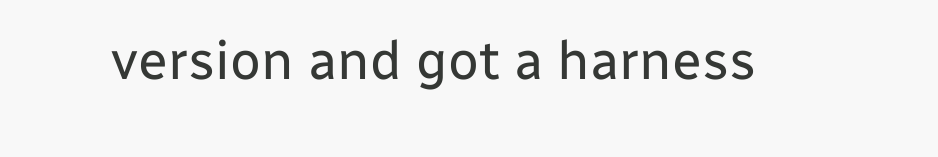version and got a harness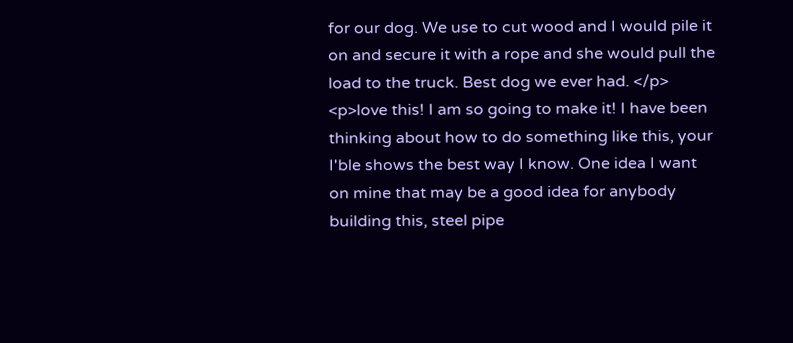for our dog. We use to cut wood and I would pile it on and secure it with a rope and she would pull the load to the truck. Best dog we ever had. </p>
<p>love this! I am so going to make it! I have been thinking about how to do something like this, your I'ble shows the best way I know. One idea I want on mine that may be a good idea for anybody building this, steel pipe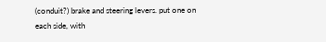(conduit?) brake and steering levers. put one on each side, with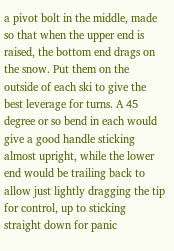a pivot bolt in the middle, made so that when the upper end is raised, the bottom end drags on the snow. Put them on the outside of each ski to give the best leverage for turns. A 45 degree or so bend in each would give a good handle sticking almost upright, while the lower end would be trailing back to allow just lightly dragging the tip for control, up to sticking straight down for panic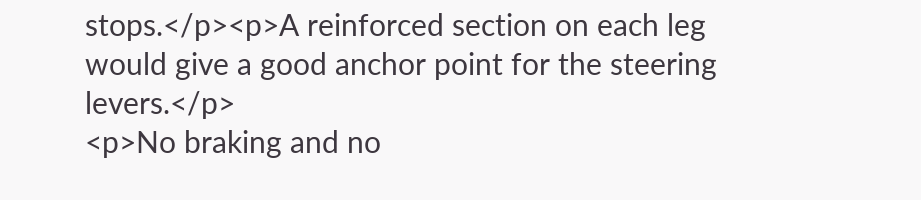stops.</p><p>A reinforced section on each leg would give a good anchor point for the steering levers.</p>
<p>No braking and no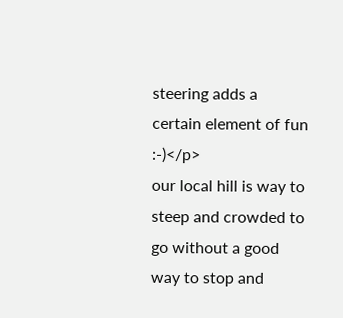steering adds a certain element of fun :-)</p>
our local hill is way to steep and crowded to go without a good way to stop and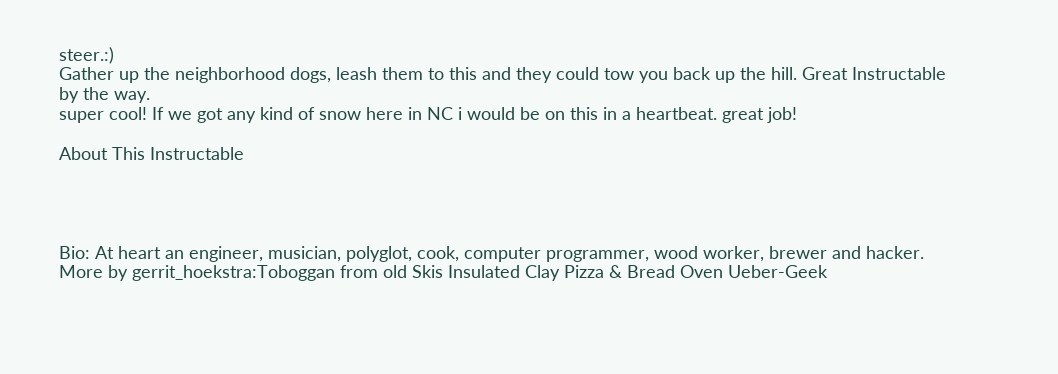steer.:)
Gather up the neighborhood dogs, leash them to this and they could tow you back up the hill. Great Instructable by the way.
super cool! If we got any kind of snow here in NC i would be on this in a heartbeat. great job!

About This Instructable




Bio: At heart an engineer, musician, polyglot, cook, computer programmer, wood worker, brewer and hacker.
More by gerrit_hoekstra:Toboggan from old Skis Insulated Clay Pizza & Bread Oven Ueber-Geek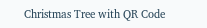Christmas Tree with QR Code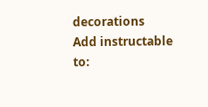decorations
Add instructable to: